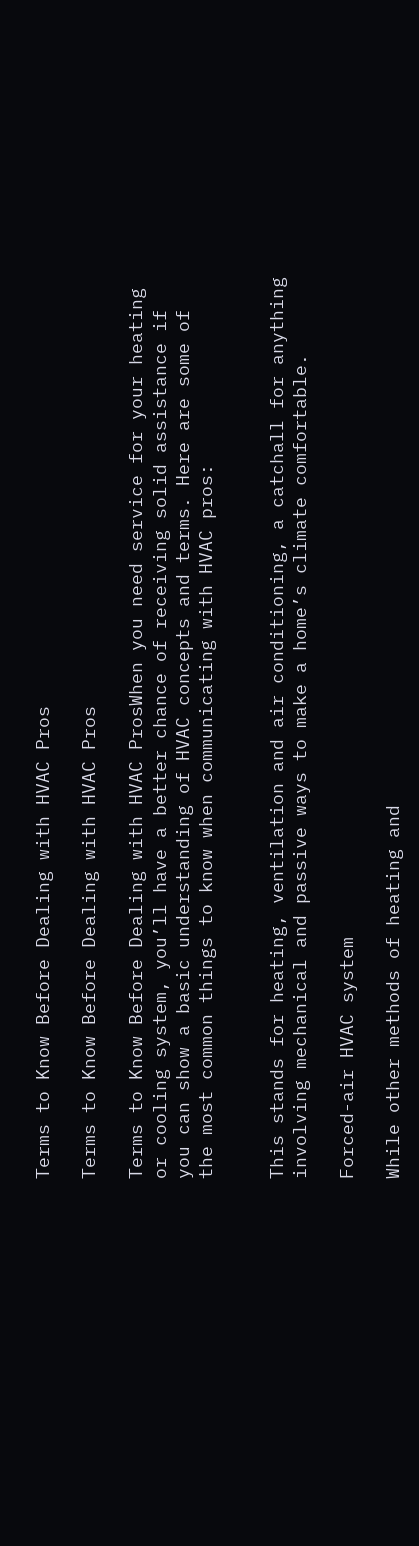Terms to Know Before Dealing with HVAC Pros

Terms to Know Before Dealing with HVAC Pros

Terms to Know Before Dealing with HVAC ProsWhen you need service for your heating or cooling system, you’ll have a better chance of receiving solid assistance if you can show a basic understanding of HVAC concepts and terms. Here are some of the most common things to know when communicating with HVAC pros:


This stands for heating, ventilation and air conditioning, a catchall for anything involving mechanical and passive ways to make a home’s climate comfortable.

Forced-air HVAC system

While other methods of heating and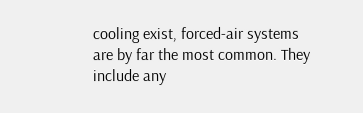cooling exist, forced-air systems are by far the most common. They include any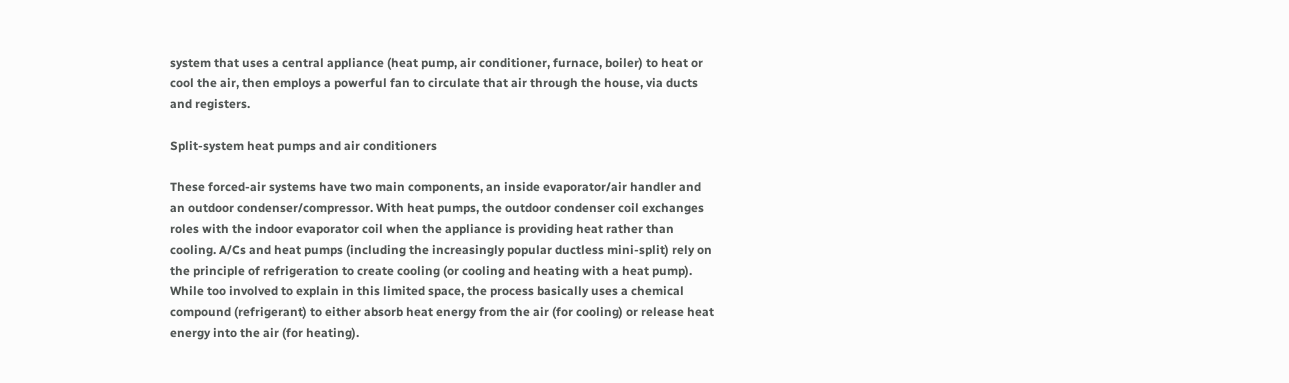system that uses a central appliance (heat pump, air conditioner, furnace, boiler) to heat or cool the air, then employs a powerful fan to circulate that air through the house, via ducts and registers.

Split-system heat pumps and air conditioners

These forced-air systems have two main components, an inside evaporator/air handler and an outdoor condenser/compressor. With heat pumps, the outdoor condenser coil exchanges roles with the indoor evaporator coil when the appliance is providing heat rather than cooling. A/Cs and heat pumps (including the increasingly popular ductless mini-split) rely on the principle of refrigeration to create cooling (or cooling and heating with a heat pump). While too involved to explain in this limited space, the process basically uses a chemical compound (refrigerant) to either absorb heat energy from the air (for cooling) or release heat energy into the air (for heating).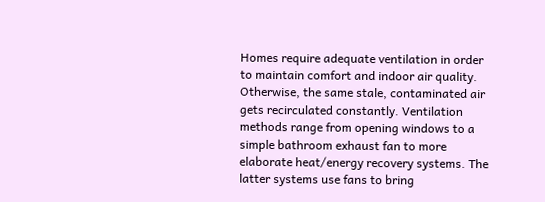Homes require adequate ventilation in order to maintain comfort and indoor air quality. Otherwise, the same stale, contaminated air gets recirculated constantly. Ventilation methods range from opening windows to a simple bathroom exhaust fan to more elaborate heat/energy recovery systems. The latter systems use fans to bring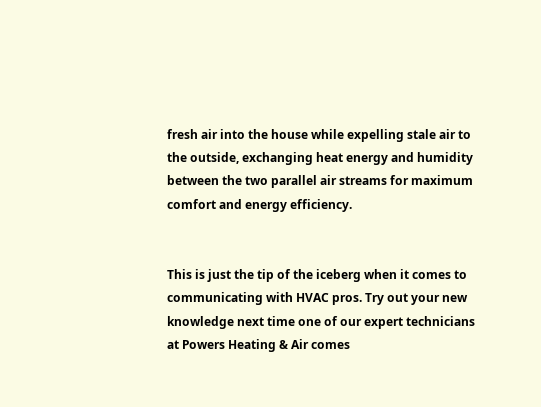fresh air into the house while expelling stale air to the outside, exchanging heat energy and humidity between the two parallel air streams for maximum comfort and energy efficiency.


This is just the tip of the iceberg when it comes to communicating with HVAC pros. Try out your new knowledge next time one of our expert technicians at Powers Heating & Air comes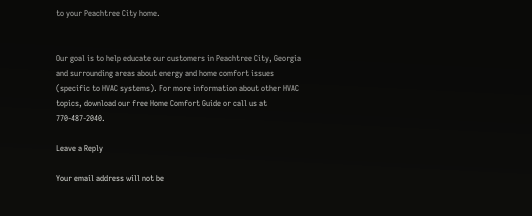to your Peachtree City home.


Our goal is to help educate our customers in Peachtree City, Georgia and surrounding areas about energy and home comfort issues (specific to HVAC systems). For more information about other HVAC topics, download our free Home Comfort Guide or call us at 770-487-2040.

Leave a Reply

Your email address will not be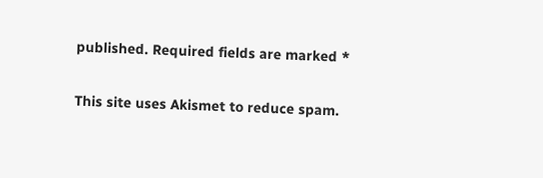published. Required fields are marked *

This site uses Akismet to reduce spam.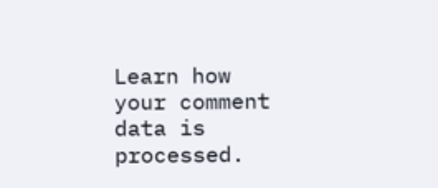Learn how your comment data is processed.